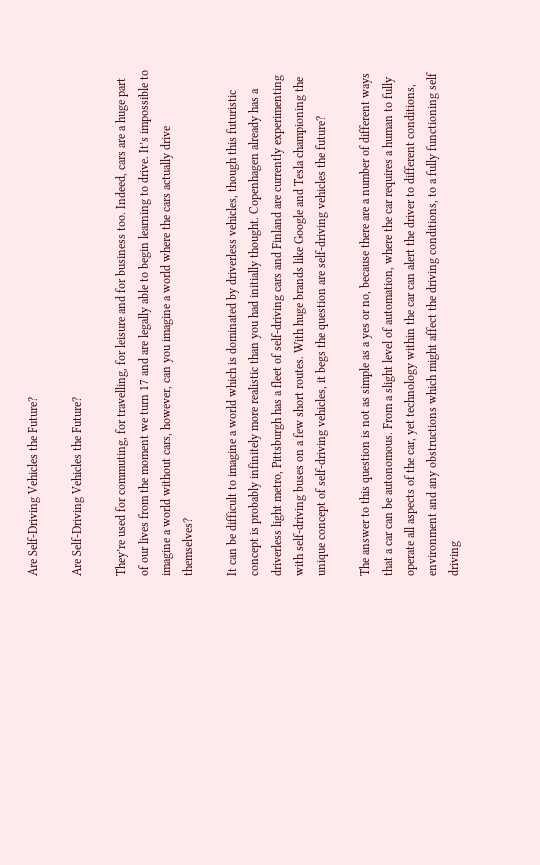Are Self-Driving Vehicles the Future?

Are Self-Driving Vehicles the Future?

They’re used for commuting, for travelling, for leisure and for business too. Indeed, cars are a huge part of our lives from the moment we turn 17 and are legally able to begin learning to drive. It’s impossible to imagine a world without cars, however, can you imagine a world where the cars actually drive themselves?

It can be difficult to imagine a world which is dominated by driverless vehicles, though this futuristic concept is probably infinitely more realistic than you had initially thought. Copenhagen already has a driverless light metro, Pittsburgh has a fleet of self-driving cars and Finland are currently experimenting with self-driving buses on a few short routes. With huge brands like Google and Tesla championing the unique concept of self-driving vehicles, it begs the question are self-driving vehicles the future?

The answer to this question is not as simple as a yes or no, because there are a number of different ways that a car can be autonomous. From a slight level of automation, where the car requires a human to fully operate all aspects of the car, yet technology within the car can alert the driver to different conditions, environment and any obstructions which might affect the driving conditions, to a fully functioning self driving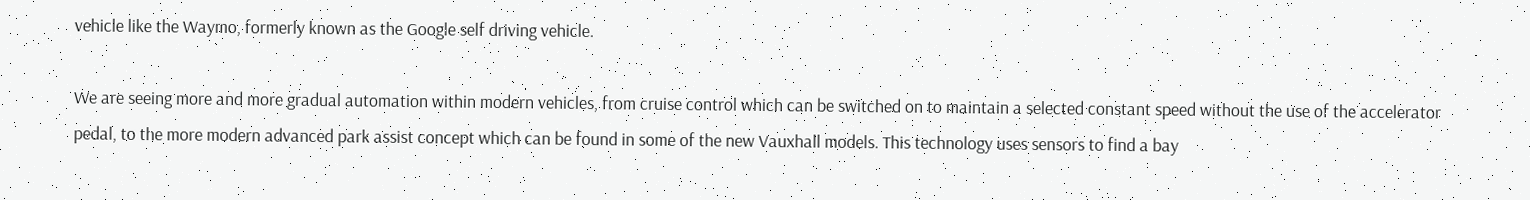vehicle like the Waymo, formerly known as the Google self driving vehicle.

We are seeing more and more gradual automation within modern vehicles, from cruise control which can be switched on to maintain a selected constant speed without the use of the accelerator pedal, to the more modern advanced park assist concept which can be found in some of the new Vauxhall models. This technology uses sensors to find a bay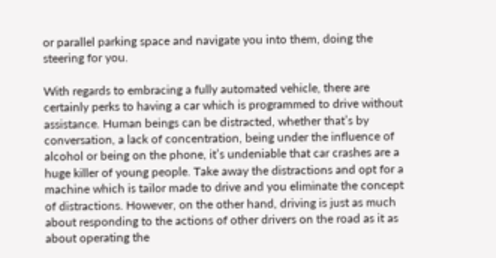or parallel parking space and navigate you into them, doing the steering for you.

With regards to embracing a fully automated vehicle, there are certainly perks to having a car which is programmed to drive without assistance. Human beings can be distracted, whether that’s by conversation, a lack of concentration, being under the influence of alcohol or being on the phone, it’s undeniable that car crashes are a huge killer of young people. Take away the distractions and opt for a machine which is tailor made to drive and you eliminate the concept of distractions. However, on the other hand, driving is just as much about responding to the actions of other drivers on the road as it as about operating the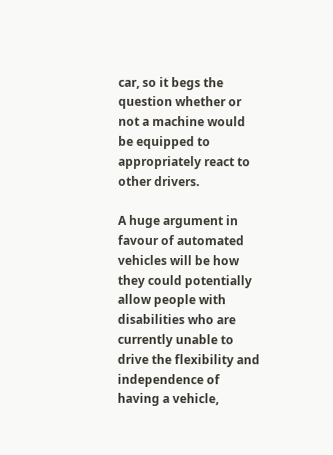car, so it begs the question whether or not a machine would be equipped to appropriately react to other drivers.

A huge argument in favour of automated vehicles will be how they could potentially allow people with disabilities who are currently unable to drive the flexibility and independence of having a vehicle,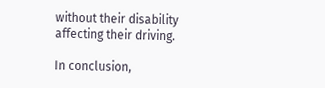without their disability affecting their driving.

In conclusion,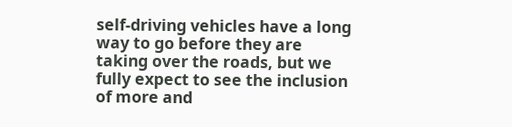self-driving vehicles have a long way to go before they are taking over the roads, but we fully expect to see the inclusion of more and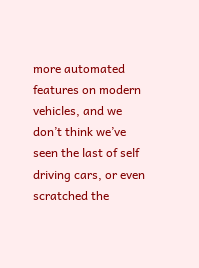more automated features on modern vehicles, and we don’t think we’ve seen the last of self driving cars, or even scratched the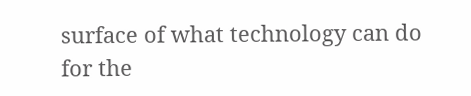surface of what technology can do for the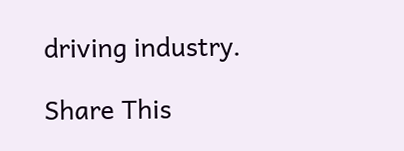driving industry.

Share This